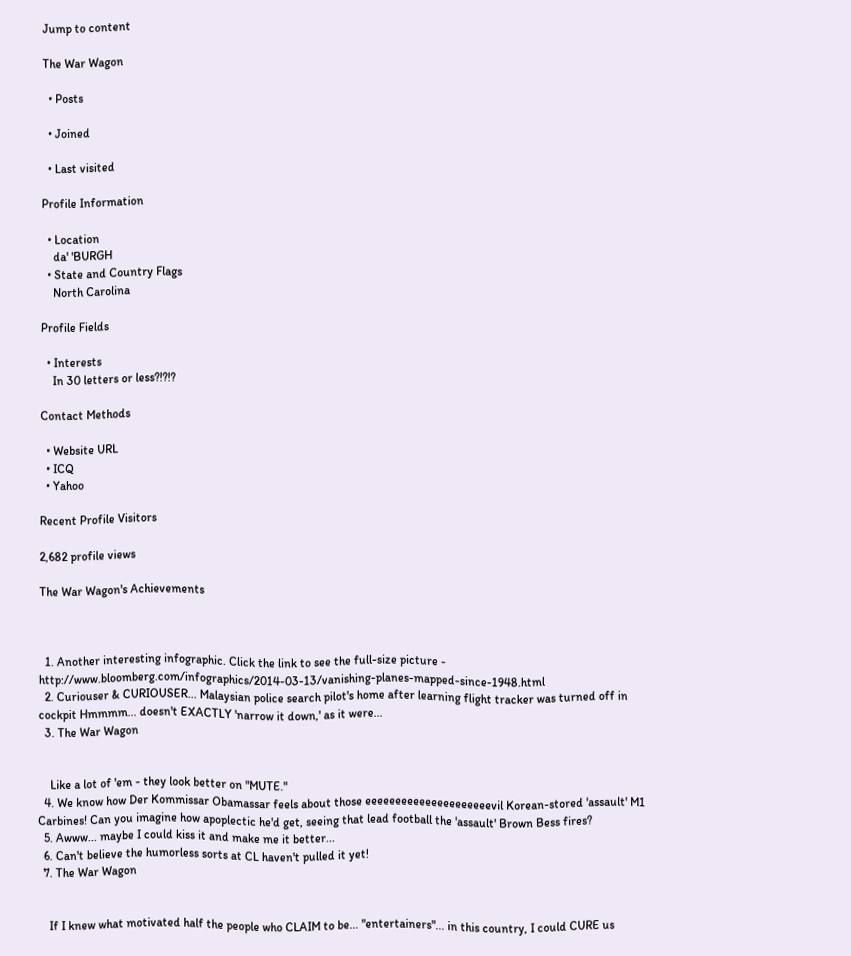Jump to content

The War Wagon

  • Posts

  • Joined

  • Last visited

Profile Information

  • Location
    da' 'BURGH
  • State and Country Flags
    North Carolina

Profile Fields

  • Interests
    In 30 letters or less?!?!?

Contact Methods

  • Website URL
  • ICQ
  • Yahoo

Recent Profile Visitors

2,682 profile views

The War Wagon's Achievements



  1. Another interesting infographic. Click the link to see the full-size picture - http://www.bloomberg.com/infographics/2014-03-13/vanishing-planes-mapped-since-1948.html
  2. Curiouser & CURIOUSER... Malaysian police search pilot's home after learning flight tracker was turned off in cockpit Hmmmm... doesn't EXACTLY 'narrow it down,' as it were...
  3. The War Wagon


    Like a lot of 'em - they look better on "MUTE."
  4. We know how Der Kommissar Obamassar feels about those eeeeeeeeeeeeeeeeeeeeevil Korean-stored 'assault' M1 Carbines! Can you imagine how apoplectic he'd get, seeing that lead football the 'assault' Brown Bess fires?
  5. Awww... maybe I could kiss it and make me it better...
  6. Can't believe the humorless sorts at CL haven't pulled it yet!
  7. The War Wagon


    If I knew what motivated half the people who CLAIM to be... "entertainers"... in this country, I could CURE us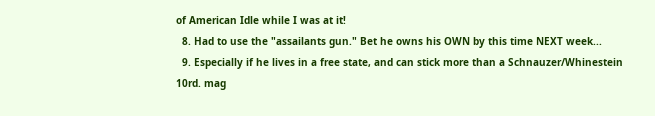of American Idle while I was at it!
  8. Had to use the "assailants gun." Bet he owns his OWN by this time NEXT week...
  9. Especially if he lives in a free state, and can stick more than a Schnauzer/Whinestein 10rd. mag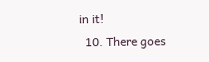in it!
  10. There goes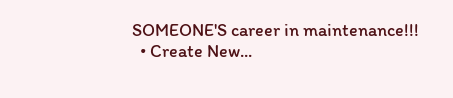SOMEONE'S career in maintenance!!!
  • Create New...